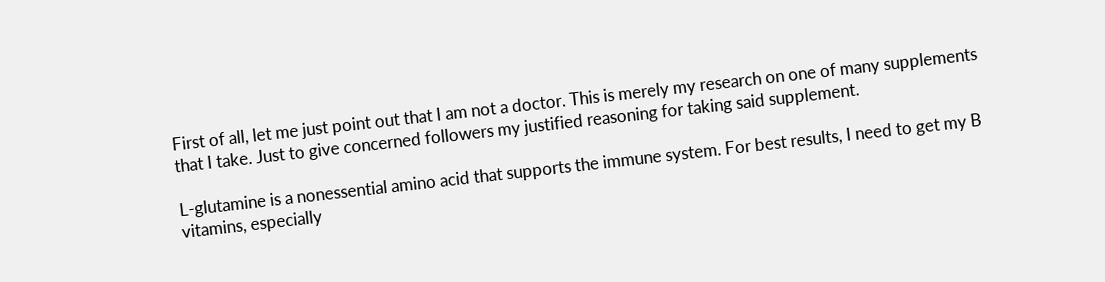First of all, let me just point out that I am not a doctor. This is merely my research on one of many supplements that I take. Just to give concerned followers my justified reasoning for taking said supplement.

L-glutamine is a nonessential amino acid that supports the immune system. For best results, I need to get my B vitamins, especially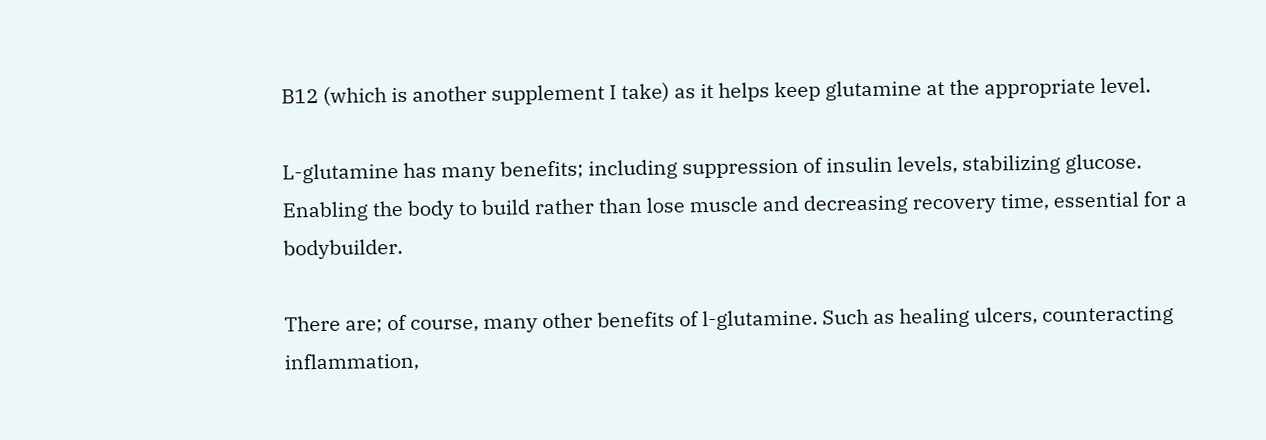B12 (which is another supplement I take) as it helps keep glutamine at the appropriate level.

L-glutamine has many benefits; including suppression of insulin levels, stabilizing glucose. Enabling the body to build rather than lose muscle and decreasing recovery time, essential for a bodybuilder.

There are; of course, many other benefits of l-glutamine. Such as healing ulcers, counteracting inflammation,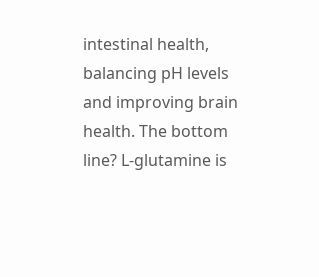intestinal health, balancing pH levels and improving brain health. The bottom line? L-glutamine is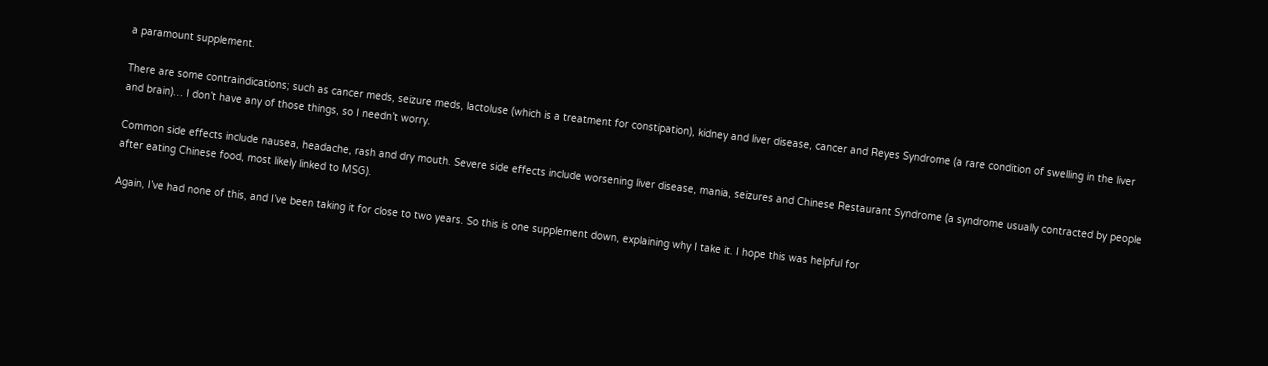a paramount supplement.

There are some contraindications; such as cancer meds, seizure meds, lactoluse (which is a treatment for constipation), kidney and liver disease, cancer and Reyes Syndrome (a rare condition of swelling in the liver and brain)… I don’t have any of those things, so I needn’t worry.

Common side effects include nausea, headache, rash and dry mouth. Severe side effects include worsening liver disease, mania, seizures and Chinese Restaurant Syndrome (a syndrome usually contracted by people after eating Chinese food, most likely linked to MSG).

Again, I’ve had none of this, and I’ve been taking it for close to two years. So this is one supplement down, explaining why I take it. I hope this was helpful for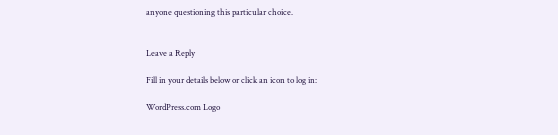anyone questioning this particular choice.


Leave a Reply

Fill in your details below or click an icon to log in:

WordPress.com Logo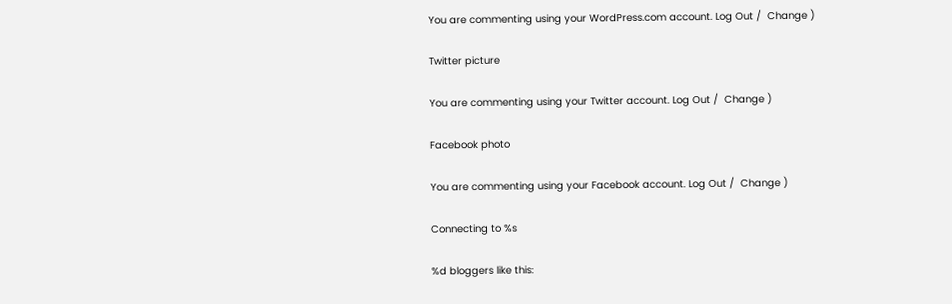You are commenting using your WordPress.com account. Log Out /  Change )

Twitter picture

You are commenting using your Twitter account. Log Out /  Change )

Facebook photo

You are commenting using your Facebook account. Log Out /  Change )

Connecting to %s

%d bloggers like this: